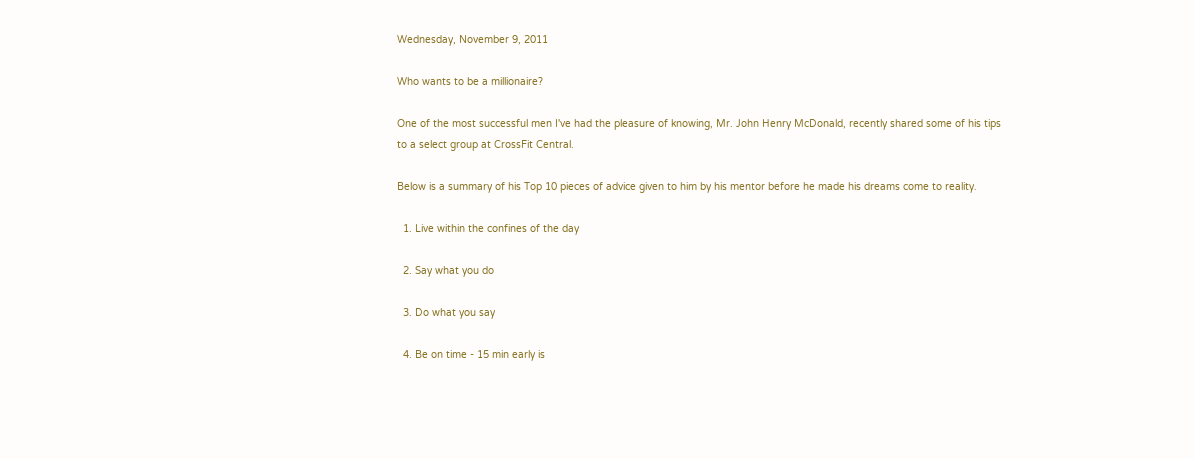Wednesday, November 9, 2011

Who wants to be a millionaire?

One of the most successful men I've had the pleasure of knowing, Mr. John Henry McDonald, recently shared some of his tips to a select group at CrossFit Central.

Below is a summary of his Top 10 pieces of advice given to him by his mentor before he made his dreams come to reality.

  1. Live within the confines of the day

  2. Say what you do

  3. Do what you say

  4. Be on time - 15 min early is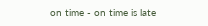on time - on time is late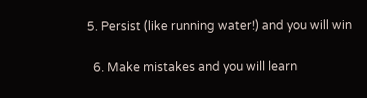5. Persist (like running water!) and you will win

  6. Make mistakes and you will learn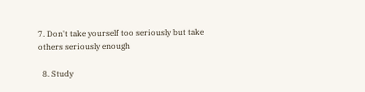7. Don't take yourself too seriously but take others seriously enough

  8. Study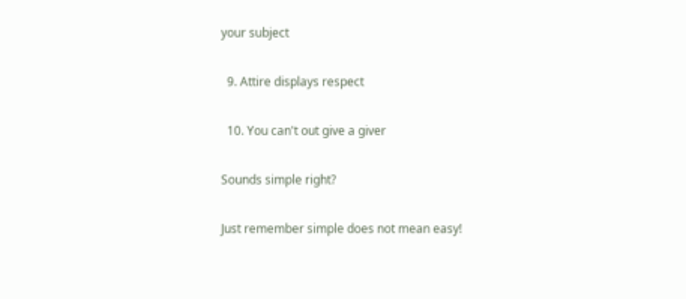your subject

  9. Attire displays respect

  10. You can't out give a giver

Sounds simple right?

Just remember simple does not mean easy!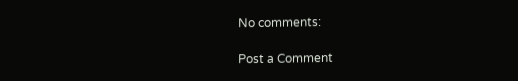No comments:

Post a Comment